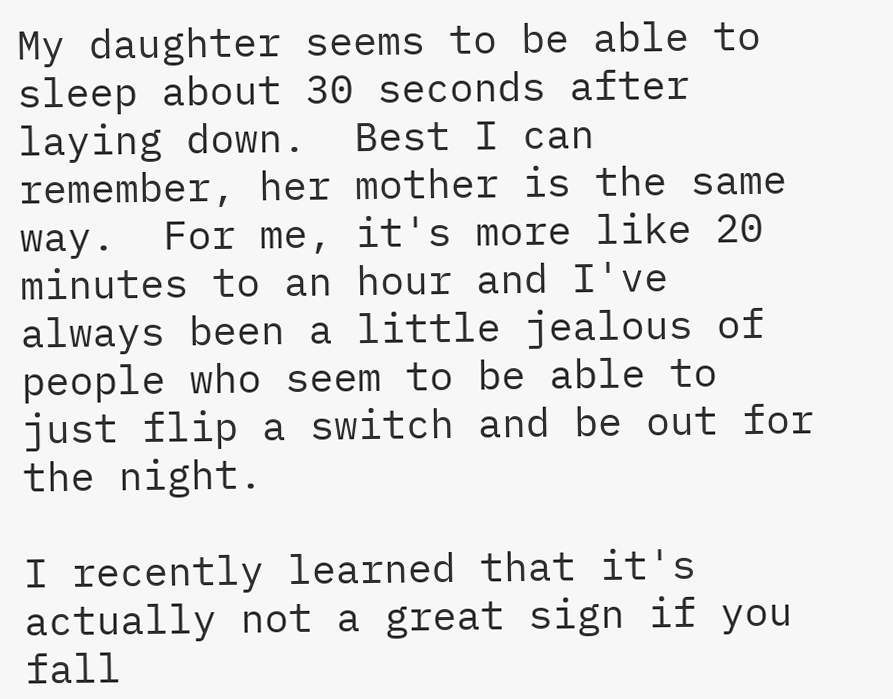My daughter seems to be able to sleep about 30 seconds after laying down.  Best I can remember, her mother is the same way.  For me, it's more like 20 minutes to an hour and I've always been a little jealous of people who seem to be able to just flip a switch and be out for the night.

I recently learned that it's actually not a great sign if you fall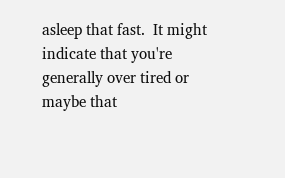asleep that fast.  It might indicate that you're generally over tired or maybe that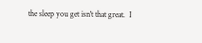the sleep you get isn't that great.  I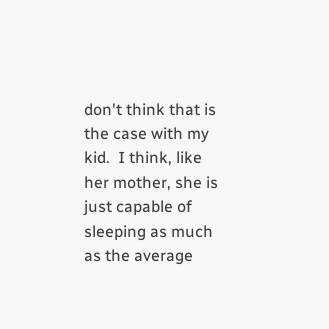don't think that is the case with my kid.  I think, like her mother, she is just capable of sleeping as much as the average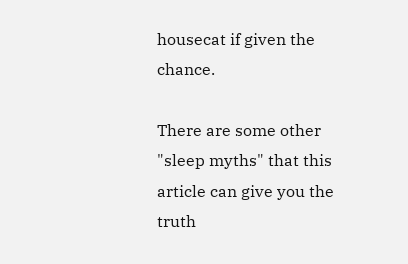housecat if given the chance.

There are some other "sleep myths" that this article can give you the truth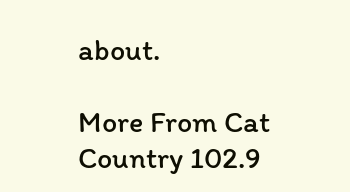about.

More From Cat Country 102.9